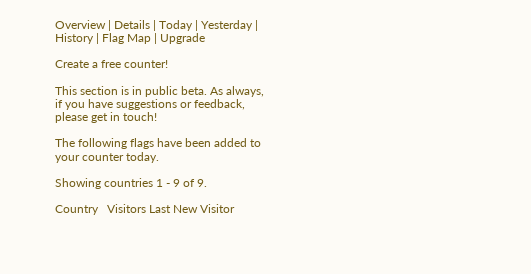Overview | Details | Today | Yesterday | History | Flag Map | Upgrade

Create a free counter!

This section is in public beta. As always, if you have suggestions or feedback, please get in touch!

The following flags have been added to your counter today.

Showing countries 1 - 9 of 9.

Country   Visitors Last New Visitor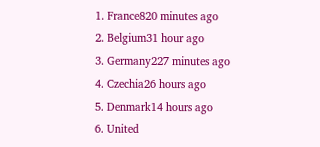1. France820 minutes ago
2. Belgium31 hour ago
3. Germany227 minutes ago
4. Czechia26 hours ago
5. Denmark14 hours ago
6. United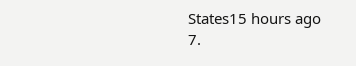States15 hours ago
7.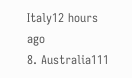Italy12 hours ago
8. Australia111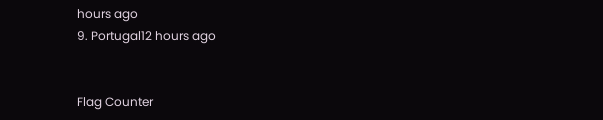hours ago
9. Portugal12 hours ago


Flag Counter